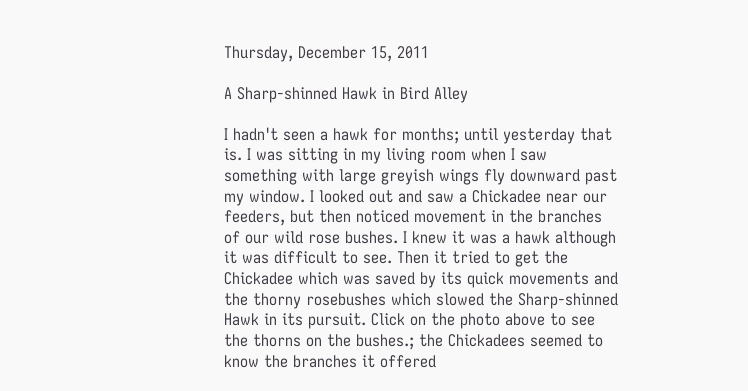Thursday, December 15, 2011

A Sharp-shinned Hawk in Bird Alley

I hadn't seen a hawk for months; until yesterday that is. I was sitting in my living room when I saw something with large greyish wings fly downward past my window. I looked out and saw a Chickadee near our feeders, but then noticed movement in the branches of our wild rose bushes. I knew it was a hawk although it was difficult to see. Then it tried to get the Chickadee which was saved by its quick movements and the thorny rosebushes which slowed the Sharp-shinned Hawk in its pursuit. Click on the photo above to see the thorns on the bushes.; the Chickadees seemed to know the branches it offered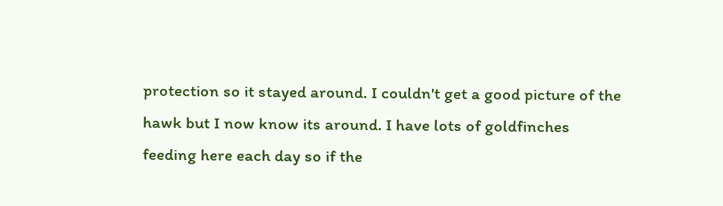protection so it stayed around. I couldn't get a good picture of the hawk but I now know its around. I have lots of goldfinches feeding here each day so if the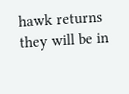hawk returns they will be in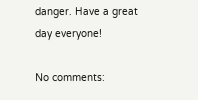danger. Have a great day everyone!

No comments: